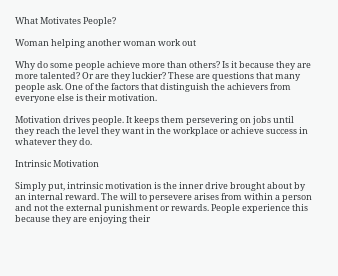What Motivates People?

Woman helping another woman work out

Why do some people achieve more than others? Is it because they are more talented? Or are they luckier? These are questions that many people ask. One of the factors that distinguish the achievers from everyone else is their motivation.

Motivation drives people. It keeps them persevering on jobs until they reach the level they want in the workplace or achieve success in whatever they do.

Intrinsic Motivation

Simply put, intrinsic motivation is the inner drive brought about by an internal reward. The will to persevere arises from within a person and not the external punishment or rewards. People experience this because they are enjoying their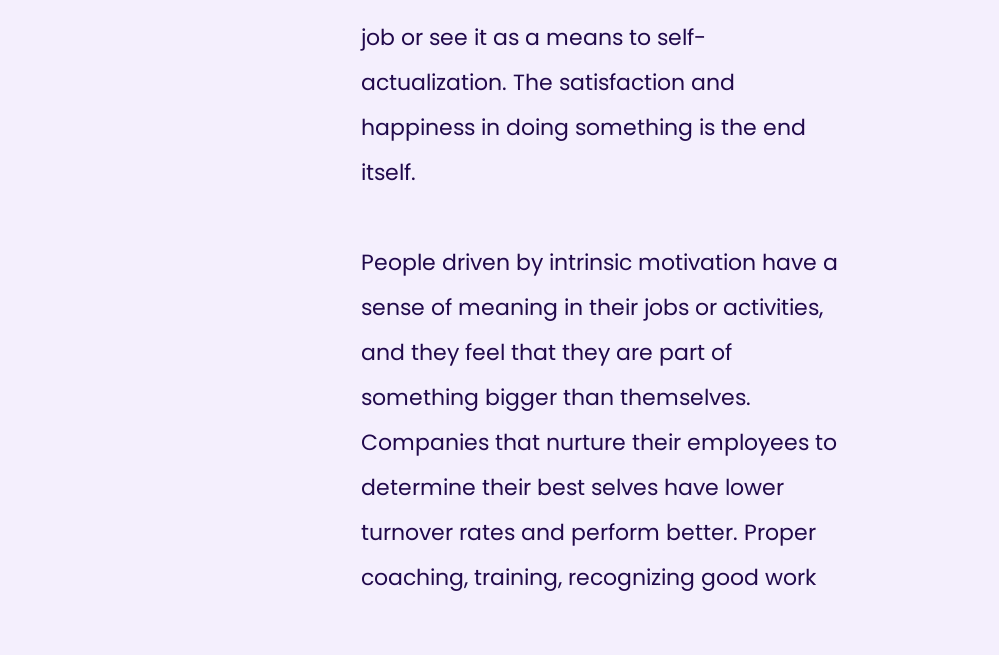job or see it as a means to self-actualization. The satisfaction and happiness in doing something is the end itself.

People driven by intrinsic motivation have a sense of meaning in their jobs or activities, and they feel that they are part of something bigger than themselves. Companies that nurture their employees to determine their best selves have lower turnover rates and perform better. Proper coaching, training, recognizing good work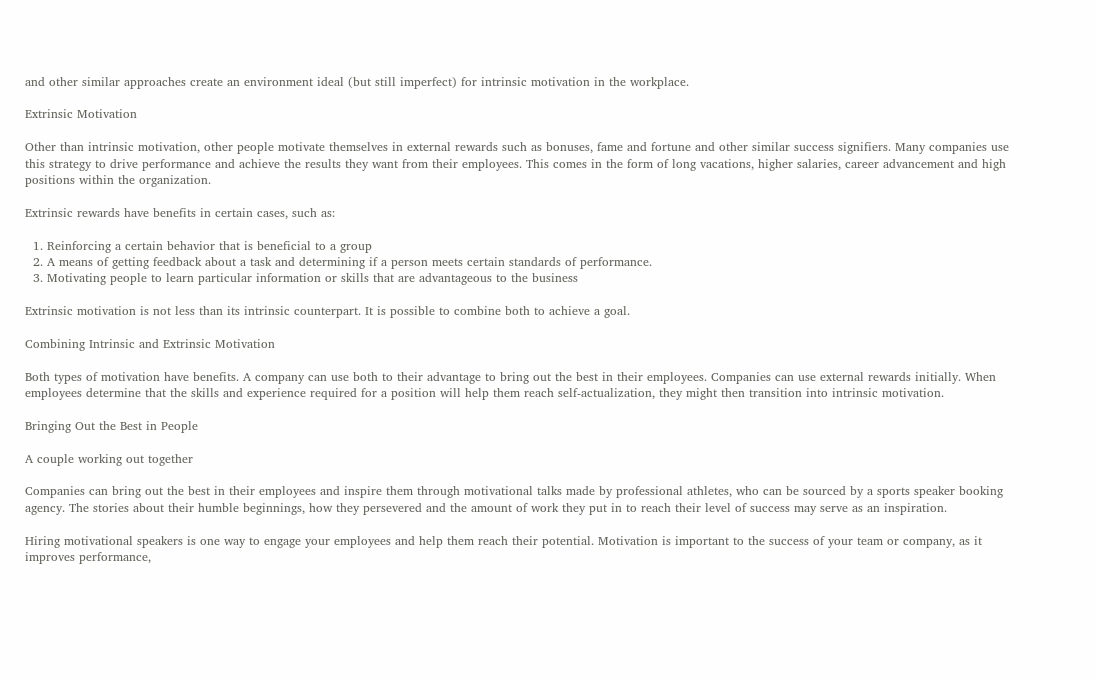and other similar approaches create an environment ideal (but still imperfect) for intrinsic motivation in the workplace.

Extrinsic Motivation

Other than intrinsic motivation, other people motivate themselves in external rewards such as bonuses, fame and fortune and other similar success signifiers. Many companies use this strategy to drive performance and achieve the results they want from their employees. This comes in the form of long vacations, higher salaries, career advancement and high positions within the organization.

Extrinsic rewards have benefits in certain cases, such as:

  1. Reinforcing a certain behavior that is beneficial to a group
  2. A means of getting feedback about a task and determining if a person meets certain standards of performance.
  3. Motivating people to learn particular information or skills that are advantageous to the business

Extrinsic motivation is not less than its intrinsic counterpart. It is possible to combine both to achieve a goal.

Combining Intrinsic and Extrinsic Motivation

Both types of motivation have benefits. A company can use both to their advantage to bring out the best in their employees. Companies can use external rewards initially. When employees determine that the skills and experience required for a position will help them reach self-actualization, they might then transition into intrinsic motivation.

Bringing Out the Best in People

A couple working out together

Companies can bring out the best in their employees and inspire them through motivational talks made by professional athletes, who can be sourced by a sports speaker booking agency. The stories about their humble beginnings, how they persevered and the amount of work they put in to reach their level of success may serve as an inspiration.

Hiring motivational speakers is one way to engage your employees and help them reach their potential. Motivation is important to the success of your team or company, as it improves performance,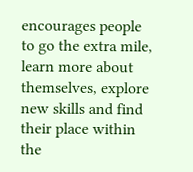encourages people to go the extra mile, learn more about themselves, explore new skills and find their place within the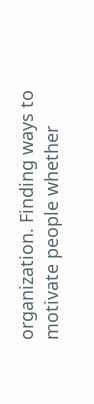organization. Finding ways to motivate people whether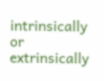intrinsically or extrinsically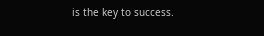is the key to success.